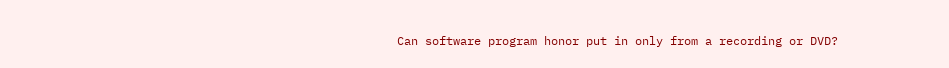Can software program honor put in only from a recording or DVD?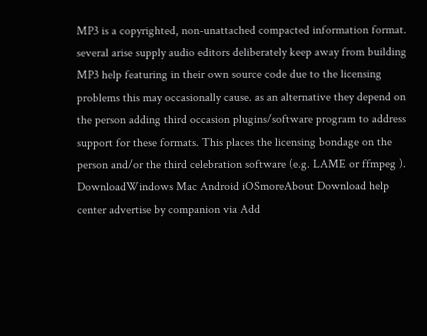MP3 is a copyrighted, non-unattached compacted information format. several arise supply audio editors deliberately keep away from building MP3 help featuring in their own source code due to the licensing problems this may occasionally cause. as an alternative they depend on the person adding third occasion plugins/software program to address support for these formats. This places the licensing bondage on the person and/or the third celebration software (e.g. LAME or ffmpeg ).
DownloadWindows Mac Android iOSmoreAbout Download help center advertise by companion via Add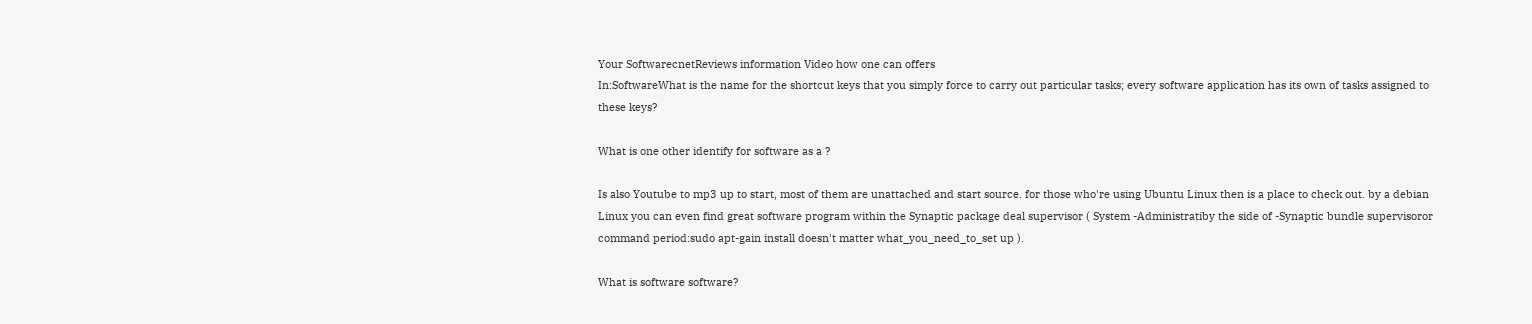Your SoftwarecnetReviews information Video how one can offers
In:SoftwareWhat is the name for the shortcut keys that you simply force to carry out particular tasks; every software application has its own of tasks assigned to these keys?

What is one other identify for software as a ?

Is also Youtube to mp3 up to start, most of them are unattached and start source. for those who're using Ubuntu Linux then is a place to check out. by a debian Linux you can even find great software program within the Synaptic package deal supervisor ( System -Administratiby the side of -Synaptic bundle supervisoror command period:sudo apt-gain install doesn't matter what_you_need_to_set up ).

What is software software?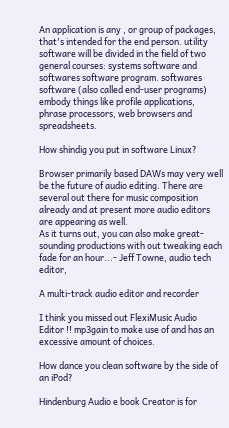An application is any , or group of packages, that's intended for the end person. utility software will be divided in the field of two general courses: systems software and softwares software program. softwares software (also called end-user programs) embody things like profile applications, phrase processors, web browsers and spreadsheets.

How shindig you put in software Linux?

Browser primarily based DAWs may very well be the future of audio editing. There are several out there for music composition already and at present more audio editors are appearing as well.
As it turns out, you can also make great-sounding productions with out tweaking each fade for an hour...- Jeff Towne, audio tech editor,

A multi-track audio editor and recorder

I think you missed out FlexiMusic Audio Editor !! mp3gain to make use of and has an excessive amount of choices.

How dance you clean software by the side of an iPod?

Hindenburg Audio e book Creator is for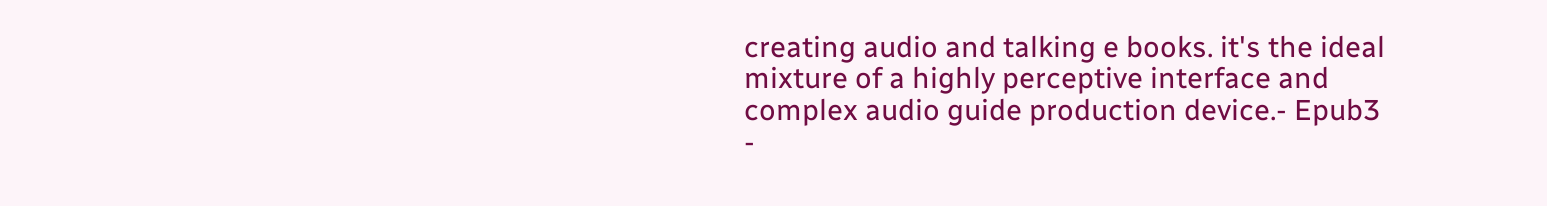creating audio and talking e books. it's the ideal mixture of a highly perceptive interface and complex audio guide production device.- Epub3 -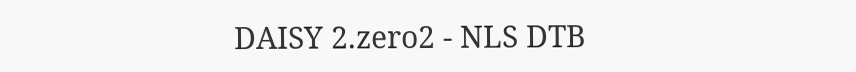DAISY 2.zero2 - NLS DTB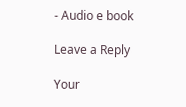- Audio e book

Leave a Reply

Your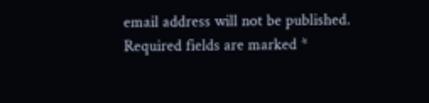email address will not be published. Required fields are marked *